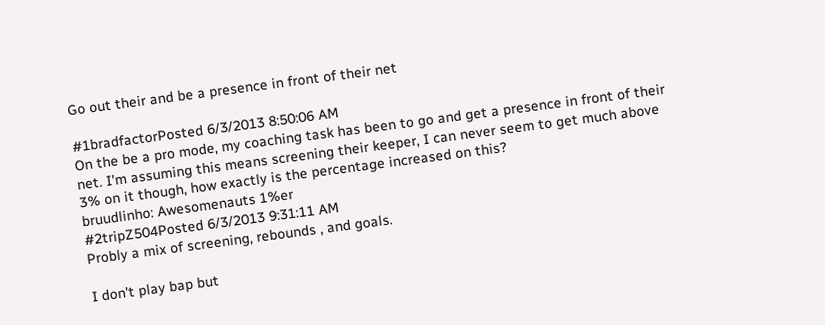Go out their and be a presence in front of their net

#1bradfactorPosted 6/3/2013 8:50:06 AM
On the be a pro mode, my coaching task has been to go and get a presence in front of their net. I'm assuming this means screening their keeper, I can never seem to get much above 3% on it though, how exactly is the percentage increased on this?
bruudlinho: Awesomenauts 1%er
#2tripZ504Posted 6/3/2013 9:31:11 AM
Probly a mix of screening, rebounds , and goals.

I don't play bap but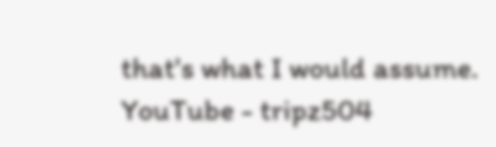that's what I would assume.
YouTube - tripz504